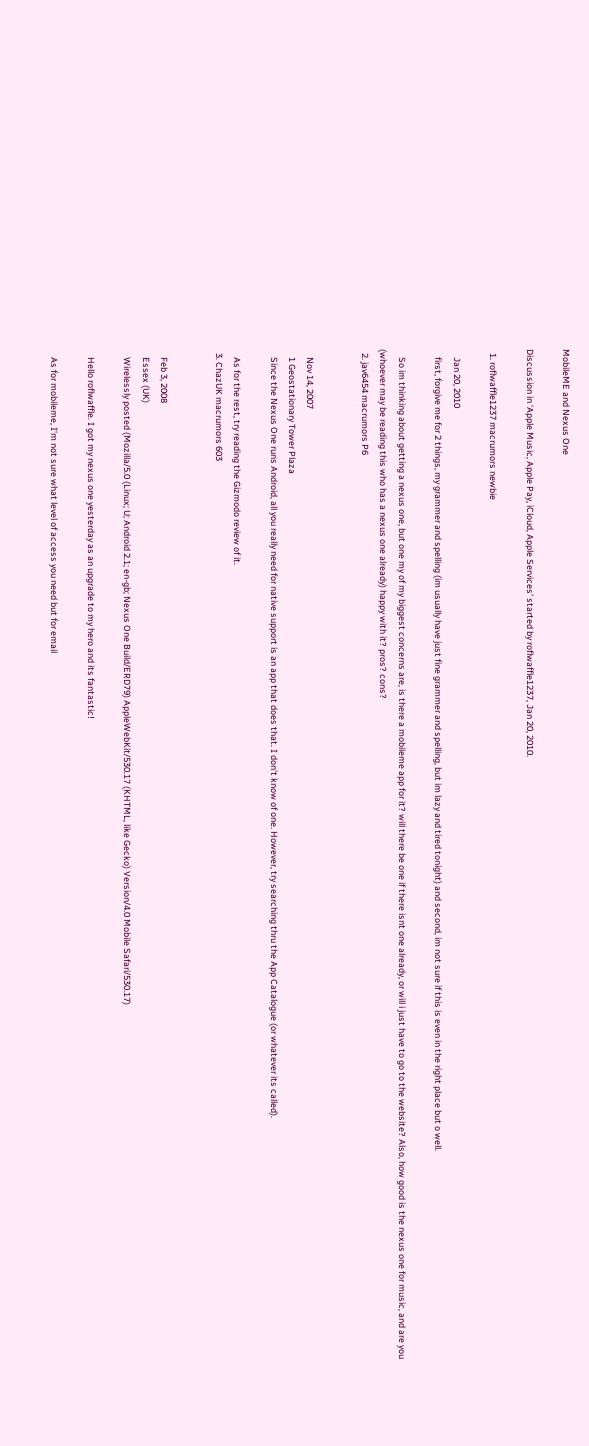MobileME and Nexus One

Discussion in 'Apple Music, Apple Pay, iCloud, Apple Services' started by roflwaffle1237, Jan 20, 2010.

  1. roflwaffle1237 macrumors newbie

    Jan 20, 2010
    first, forgive me for 2 things, my grammer and spelling (im usually have just fine grammer and spelling, but im lazy and tired tonight) and second, im not sure if this is even in the right place but o well.

    So im thinking about getting a nexus one, but one my of my biggest concerns are, is there a mobileme app for it? will there be one if there isnt one already, or will i just have to go to the website? Also, how good is the nexus one for music, and are you (whoever may be reading this who has a nexus one already) happy with it? pros? cons?
  2. jav6454 macrumors P6


    Nov 14, 2007
    1 Geostationary Tower Plaza
    Since the Nexus One runs Android, all you really need for native support is an app that does that. I don't know of one. However, try searching thru the App Catalogue (or whatever its called).

    As for the rest, try reading the Gizmodo review of it.
  3. ChazUK macrumors 603


    Feb 3, 2008
    Essex (UK)
    Wirelessly posted (Mozilla/5.0 (Linux; U; Android 2.1; en-gb; Nexus One Build/ERD79) AppleWebKit/530.17 (KHTML, like Gecko) Version/4.0 Mobile Safari/530.17)

    Hello roflwaffle. I got my nexus one yesterday as an upgrade to my hero and its fantastic!

    As for mobileme, I'm not sure what level of access you need but for email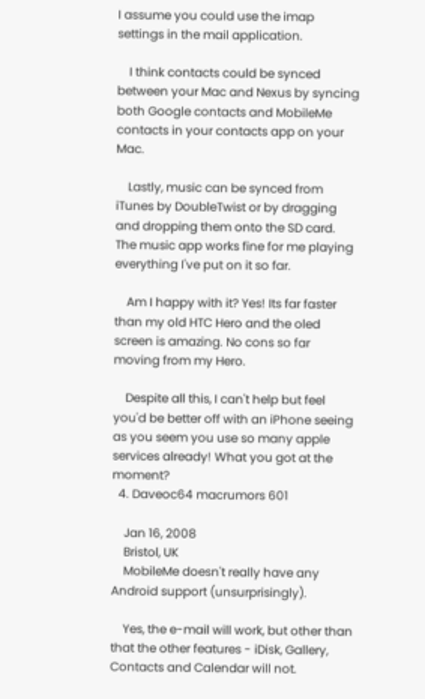I assume you could use the imap settings in the mail application.

    I think contacts could be synced between your Mac and Nexus by syncing both Google contacts and MobileMe contacts in your contacts app on your Mac.

    Lastly, music can be synced from iTunes by DoubleTwist or by dragging and dropping them onto the SD card. The music app works fine for me playing everything I've put on it so far.

    Am I happy with it? Yes! Its far faster than my old HTC Hero and the oled screen is amazing. No cons so far moving from my Hero.

    Despite all this, I can't help but feel you'd be better off with an iPhone seeing as you seem you use so many apple services already! What you got at the moment?
  4. Daveoc64 macrumors 601

    Jan 16, 2008
    Bristol, UK
    MobileMe doesn't really have any Android support (unsurprisingly).

    Yes, the e-mail will work, but other than that the other features - iDisk, Gallery, Contacts and Calendar will not.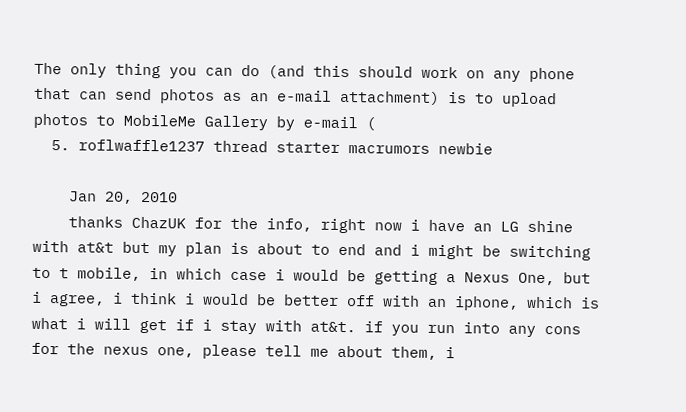The only thing you can do (and this should work on any phone that can send photos as an e-mail attachment) is to upload photos to MobileMe Gallery by e-mail (
  5. roflwaffle1237 thread starter macrumors newbie

    Jan 20, 2010
    thanks ChazUK for the info, right now i have an LG shine with at&t but my plan is about to end and i might be switching to t mobile, in which case i would be getting a Nexus One, but i agree, i think i would be better off with an iphone, which is what i will get if i stay with at&t. if you run into any cons for the nexus one, please tell me about them, i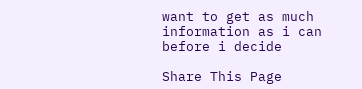want to get as much information as i can before i decide

Share This Page